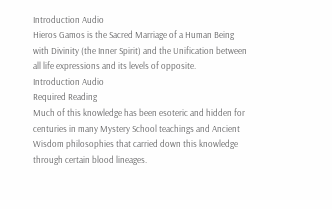Introduction Audio
Hieros Gamos is the Sacred Marriage of a Human Being with Divinity (the Inner Spirit) and the Unification between all life expressions and its levels of opposite.
Introduction Audio
Required Reading
Much of this knowledge has been esoteric and hidden for centuries in many Mystery School teachings and Ancient Wisdom philosophies that carried down this knowledge through certain blood lineages.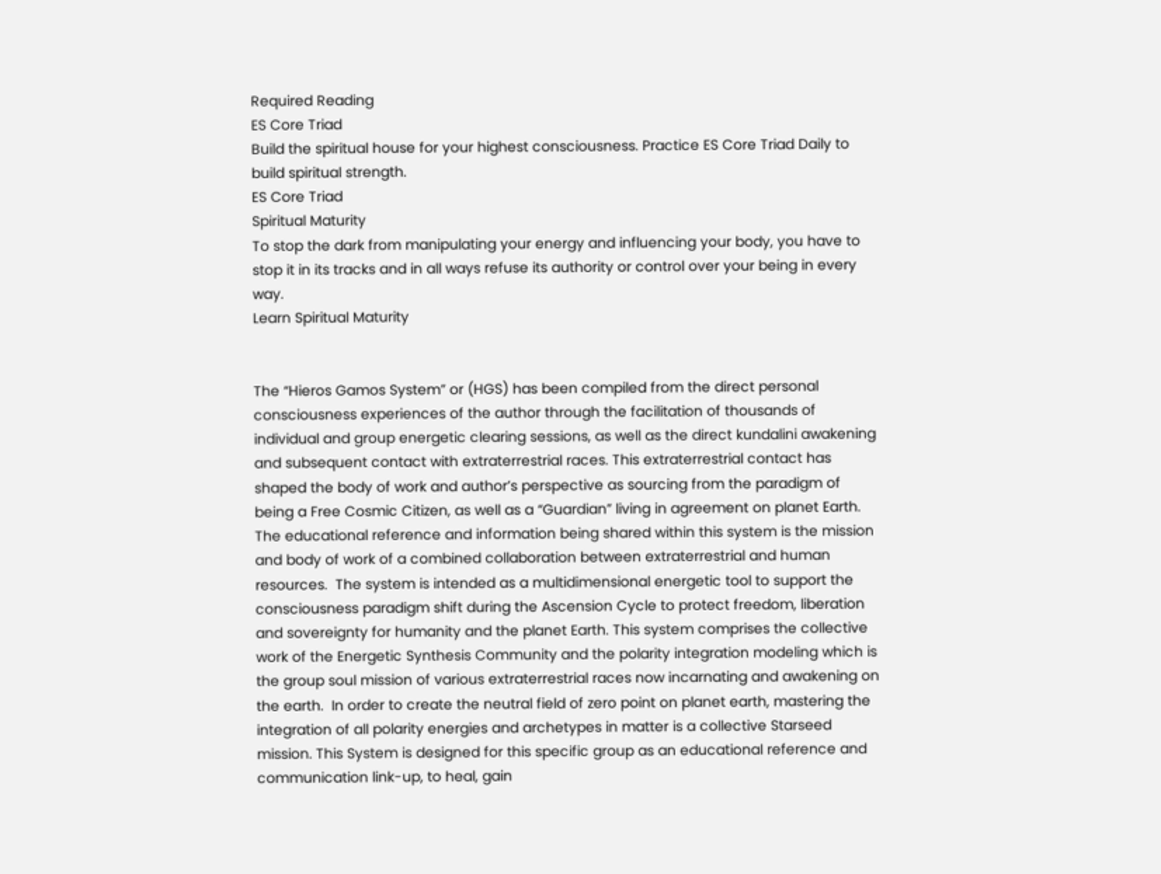Required Reading
ES Core Triad
Build the spiritual house for your highest consciousness. Practice ES Core Triad Daily to build spiritual strength.
ES Core Triad
Spiritual Maturity
To stop the dark from manipulating your energy and influencing your body, you have to stop it in its tracks and in all ways refuse its authority or control over your being in every way.
Learn Spiritual Maturity


The “Hieros Gamos System” or (HGS) has been compiled from the direct personal consciousness experiences of the author through the facilitation of thousands of individual and group energetic clearing sessions, as well as the direct kundalini awakening and subsequent contact with extraterrestrial races. This extraterrestrial contact has shaped the body of work and author’s perspective as sourcing from the paradigm of being a Free Cosmic Citizen, as well as a “Guardian” living in agreement on planet Earth. The educational reference and information being shared within this system is the mission and body of work of a combined collaboration between extraterrestrial and human resources.  The system is intended as a multidimensional energetic tool to support the consciousness paradigm shift during the Ascension Cycle to protect freedom, liberation and sovereignty for humanity and the planet Earth. This system comprises the collective work of the Energetic Synthesis Community and the polarity integration modeling which is the group soul mission of various extraterrestrial races now incarnating and awakening on the earth.  In order to create the neutral field of zero point on planet earth, mastering the integration of all polarity energies and archetypes in matter is a collective Starseed mission. This System is designed for this specific group as an educational reference and communication link-up, to heal, gain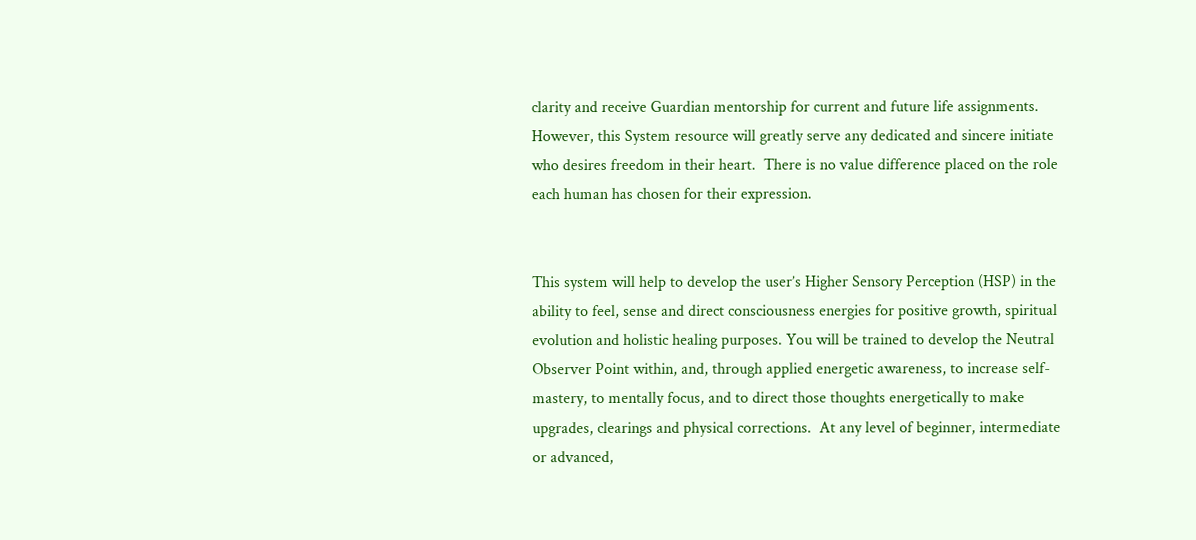clarity and receive Guardian mentorship for current and future life assignments. However, this System resource will greatly serve any dedicated and sincere initiate who desires freedom in their heart.  There is no value difference placed on the role each human has chosen for their expression.


This system will help to develop the user’s Higher Sensory Perception (HSP) in the ability to feel, sense and direct consciousness energies for positive growth, spiritual evolution and holistic healing purposes. You will be trained to develop the Neutral Observer Point within, and, through applied energetic awareness, to increase self-mastery, to mentally focus, and to direct those thoughts energetically to make upgrades, clearings and physical corrections.  At any level of beginner, intermediate or advanced,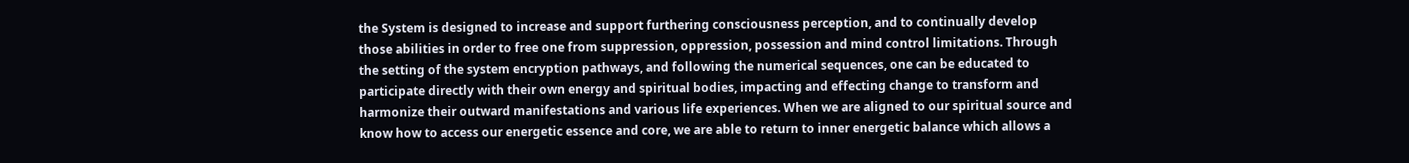the System is designed to increase and support furthering consciousness perception, and to continually develop those abilities in order to free one from suppression, oppression, possession and mind control limitations. Through the setting of the system encryption pathways, and following the numerical sequences, one can be educated to participate directly with their own energy and spiritual bodies, impacting and effecting change to transform and harmonize their outward manifestations and various life experiences. When we are aligned to our spiritual source and know how to access our energetic essence and core, we are able to return to inner energetic balance which allows a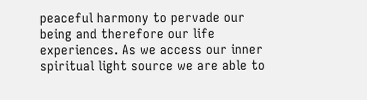peaceful harmony to pervade our being and therefore our life experiences. As we access our inner spiritual light source we are able to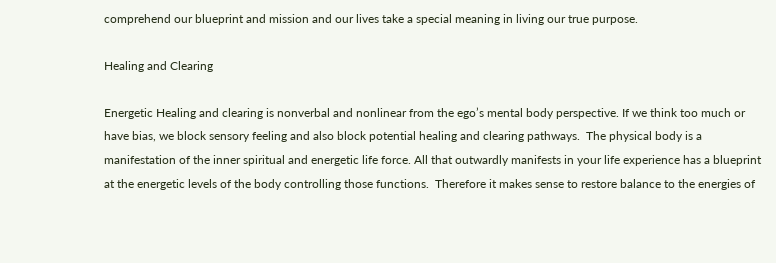comprehend our blueprint and mission and our lives take a special meaning in living our true purpose.

Healing and Clearing

Energetic Healing and clearing is nonverbal and nonlinear from the ego’s mental body perspective. If we think too much or have bias, we block sensory feeling and also block potential healing and clearing pathways.  The physical body is a manifestation of the inner spiritual and energetic life force. All that outwardly manifests in your life experience has a blueprint at the energetic levels of the body controlling those functions.  Therefore it makes sense to restore balance to the energies of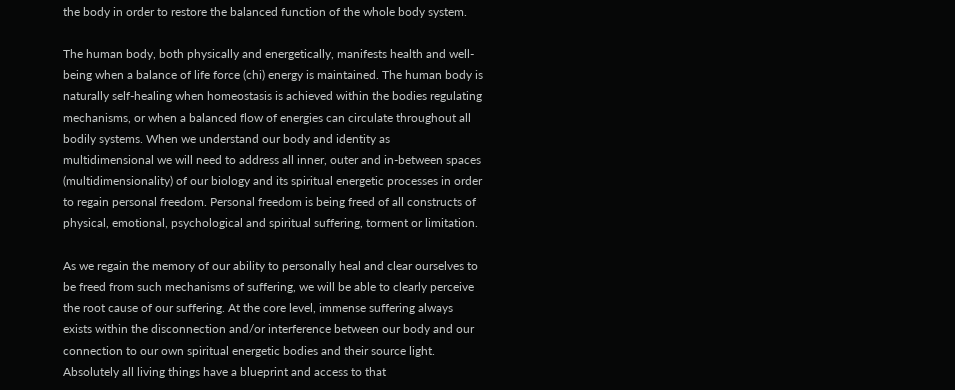the body in order to restore the balanced function of the whole body system.

The human body, both physically and energetically, manifests health and well- being when a balance of life force (chi) energy is maintained. The human body is naturally self-healing when homeostasis is achieved within the bodies regulating mechanisms, or when a balanced flow of energies can circulate throughout all bodily systems. When we understand our body and identity as multidimensional we will need to address all inner, outer and in-between spaces (multidimensionality) of our biology and its spiritual energetic processes in order to regain personal freedom. Personal freedom is being freed of all constructs of physical, emotional, psychological and spiritual suffering, torment or limitation.

As we regain the memory of our ability to personally heal and clear ourselves to be freed from such mechanisms of suffering, we will be able to clearly perceive the root cause of our suffering. At the core level, immense suffering always exists within the disconnection and/or interference between our body and our connection to our own spiritual energetic bodies and their source light.  Absolutely all living things have a blueprint and access to that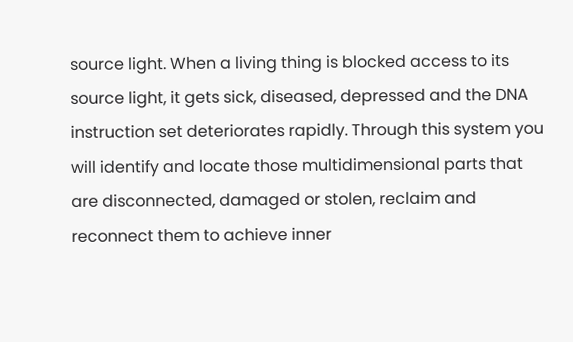source light. When a living thing is blocked access to its source light, it gets sick, diseased, depressed and the DNA instruction set deteriorates rapidly. Through this system you will identify and locate those multidimensional parts that are disconnected, damaged or stolen, reclaim and reconnect them to achieve inner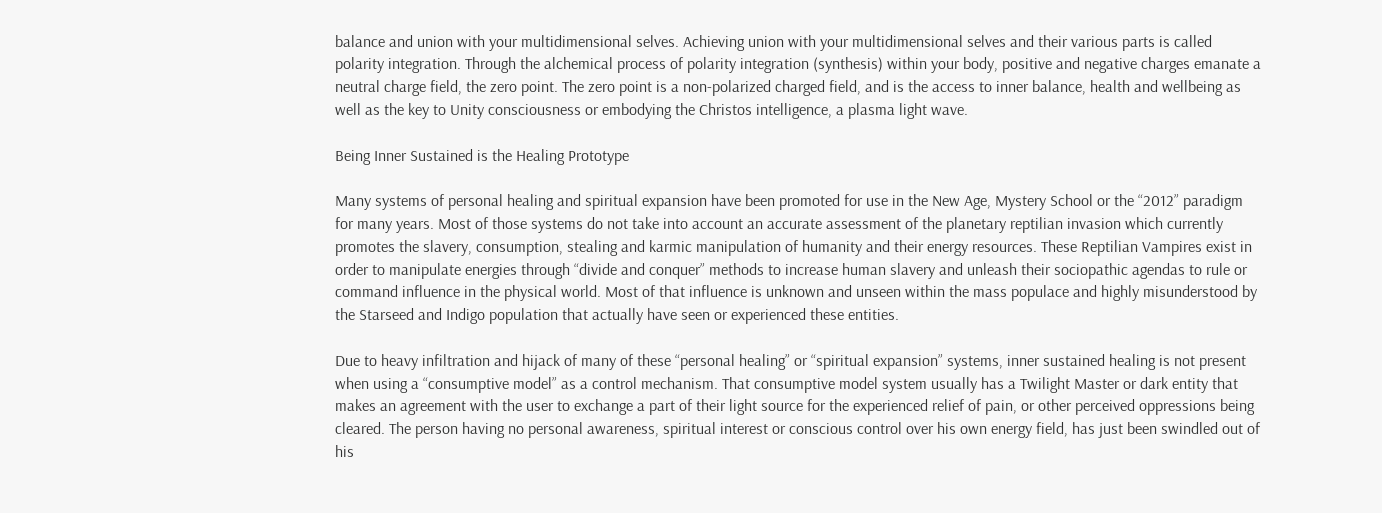balance and union with your multidimensional selves. Achieving union with your multidimensional selves and their various parts is called polarity integration. Through the alchemical process of polarity integration (synthesis) within your body, positive and negative charges emanate a neutral charge field, the zero point. The zero point is a non-polarized charged field, and is the access to inner balance, health and wellbeing as well as the key to Unity consciousness or embodying the Christos intelligence, a plasma light wave.

Being Inner Sustained is the Healing Prototype

Many systems of personal healing and spiritual expansion have been promoted for use in the New Age, Mystery School or the “2012” paradigm for many years. Most of those systems do not take into account an accurate assessment of the planetary reptilian invasion which currently promotes the slavery, consumption, stealing and karmic manipulation of humanity and their energy resources. These Reptilian Vampires exist in order to manipulate energies through “divide and conquer” methods to increase human slavery and unleash their sociopathic agendas to rule or command influence in the physical world. Most of that influence is unknown and unseen within the mass populace and highly misunderstood by the Starseed and Indigo population that actually have seen or experienced these entities.

Due to heavy infiltration and hijack of many of these “personal healing” or “spiritual expansion” systems, inner sustained healing is not present when using a “consumptive model” as a control mechanism. That consumptive model system usually has a Twilight Master or dark entity that makes an agreement with the user to exchange a part of their light source for the experienced relief of pain, or other perceived oppressions being cleared. The person having no personal awareness, spiritual interest or conscious control over his own energy field, has just been swindled out of his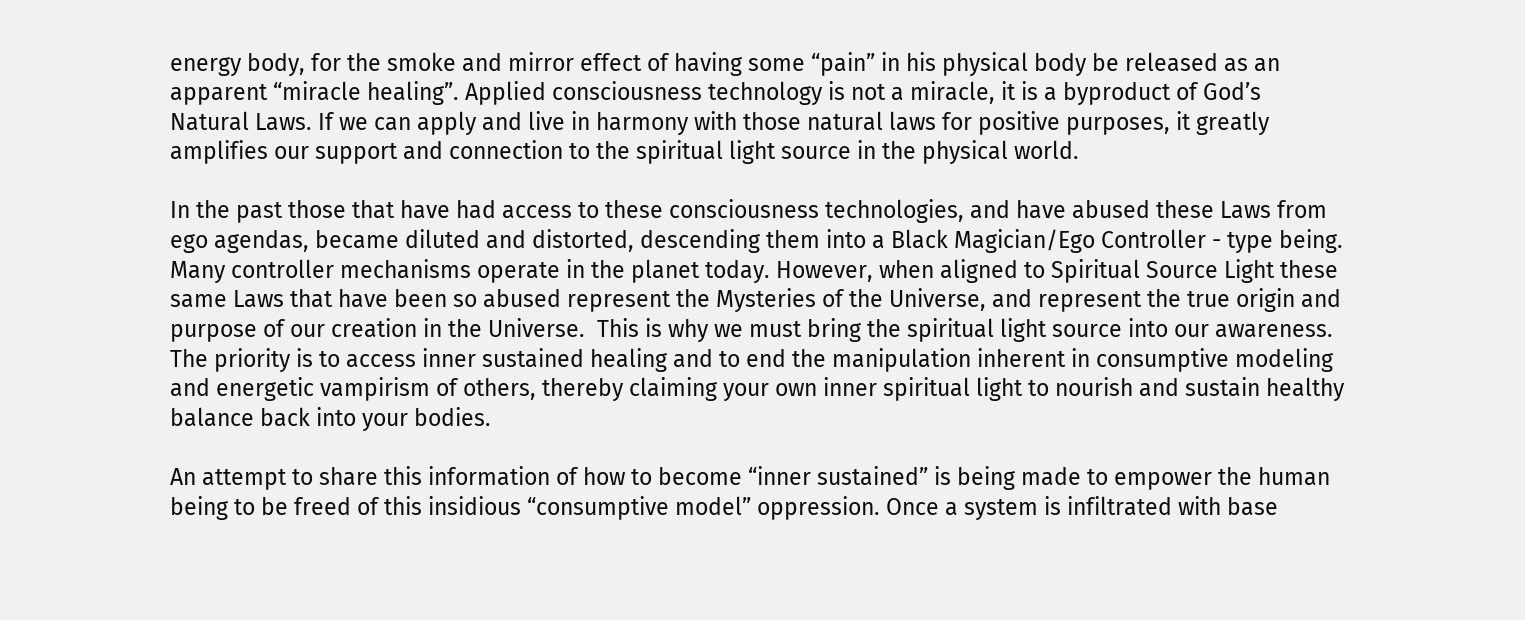energy body, for the smoke and mirror effect of having some “pain” in his physical body be released as an apparent “miracle healing”. Applied consciousness technology is not a miracle, it is a byproduct of God’s Natural Laws. If we can apply and live in harmony with those natural laws for positive purposes, it greatly amplifies our support and connection to the spiritual light source in the physical world.

In the past those that have had access to these consciousness technologies, and have abused these Laws from ego agendas, became diluted and distorted, descending them into a Black Magician/Ego Controller - type being. Many controller mechanisms operate in the planet today. However, when aligned to Spiritual Source Light these same Laws that have been so abused represent the Mysteries of the Universe, and represent the true origin and purpose of our creation in the Universe.  This is why we must bring the spiritual light source into our awareness. The priority is to access inner sustained healing and to end the manipulation inherent in consumptive modeling and energetic vampirism of others, thereby claiming your own inner spiritual light to nourish and sustain healthy balance back into your bodies.

An attempt to share this information of how to become “inner sustained” is being made to empower the human being to be freed of this insidious “consumptive model” oppression. Once a system is infiltrated with base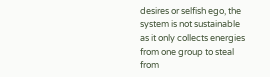desires or selfish ego, the system is not sustainable as it only collects energies from one group to steal from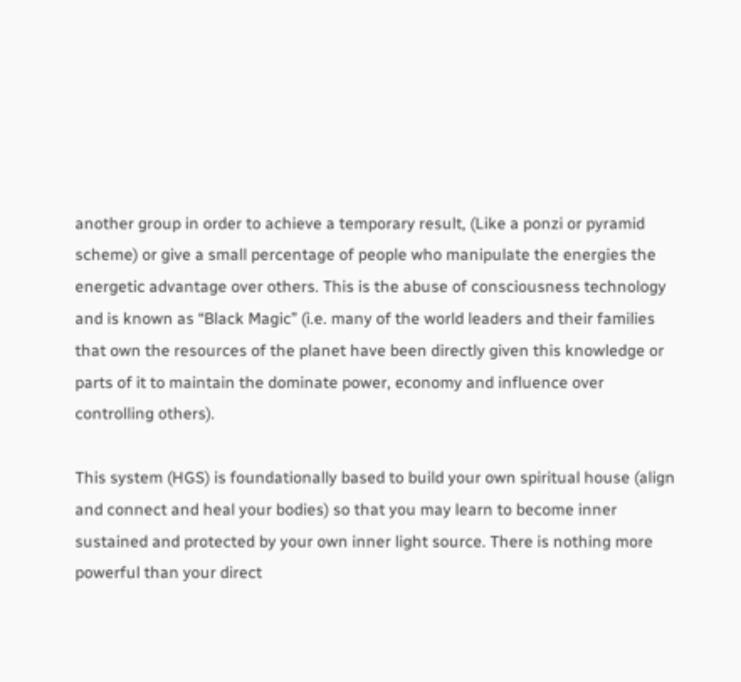another group in order to achieve a temporary result, (Like a ponzi or pyramid scheme) or give a small percentage of people who manipulate the energies the energetic advantage over others. This is the abuse of consciousness technology and is known as “Black Magic” (i.e. many of the world leaders and their families that own the resources of the planet have been directly given this knowledge or parts of it to maintain the dominate power, economy and influence over controlling others).

This system (HGS) is foundationally based to build your own spiritual house (align and connect and heal your bodies) so that you may learn to become inner sustained and protected by your own inner light source. There is nothing more powerful than your direct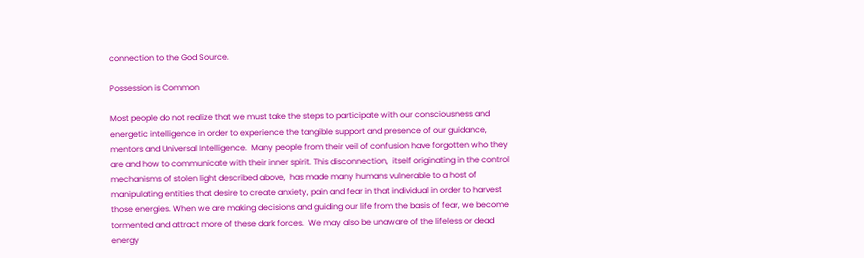connection to the God Source.

Possession is Common

Most people do not realize that we must take the steps to participate with our consciousness and energetic intelligence in order to experience the tangible support and presence of our guidance, mentors and Universal Intelligence.  Many people from their veil of confusion have forgotten who they are and how to communicate with their inner spirit. This disconnection,  itself originating in the control mechanisms of stolen light described above,  has made many humans vulnerable to a host of manipulating entities that desire to create anxiety, pain and fear in that individual in order to harvest those energies. When we are making decisions and guiding our life from the basis of fear, we become tormented and attract more of these dark forces.  We may also be unaware of the lifeless or dead energy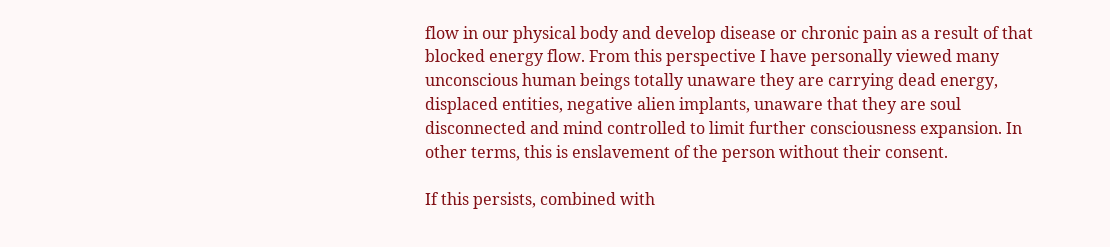flow in our physical body and develop disease or chronic pain as a result of that blocked energy flow. From this perspective I have personally viewed many unconscious human beings totally unaware they are carrying dead energy, displaced entities, negative alien implants, unaware that they are soul disconnected and mind controlled to limit further consciousness expansion. In other terms, this is enslavement of the person without their consent.

If this persists, combined with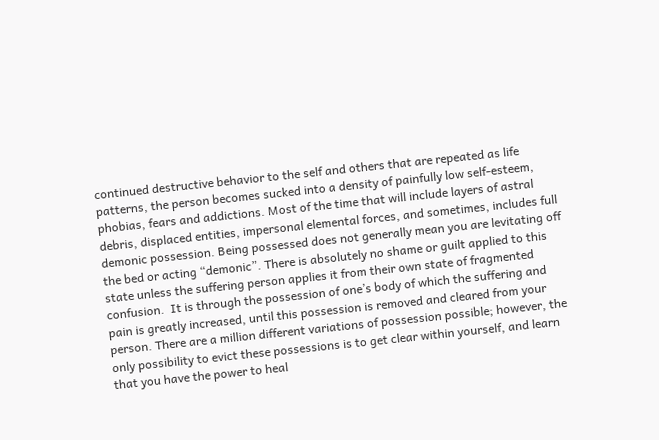continued destructive behavior to the self and others that are repeated as life patterns, the person becomes sucked into a density of painfully low self-esteem, phobias, fears and addictions. Most of the time that will include layers of astral debris, displaced entities, impersonal elemental forces, and sometimes, includes full demonic possession. Being possessed does not generally mean you are levitating off the bed or acting “demonic”. There is absolutely no shame or guilt applied to this state unless the suffering person applies it from their own state of fragmented confusion.  It is through the possession of one’s body of which the suffering and pain is greatly increased, until this possession is removed and cleared from your person. There are a million different variations of possession possible; however, the only possibility to evict these possessions is to get clear within yourself, and learn that you have the power to heal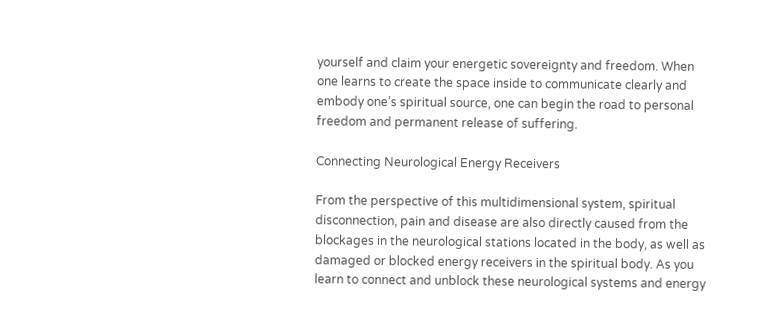yourself and claim your energetic sovereignty and freedom. When one learns to create the space inside to communicate clearly and embody one’s spiritual source, one can begin the road to personal freedom and permanent release of suffering.

Connecting Neurological Energy Receivers

From the perspective of this multidimensional system, spiritual disconnection, pain and disease are also directly caused from the blockages in the neurological stations located in the body, as well as damaged or blocked energy receivers in the spiritual body. As you learn to connect and unblock these neurological systems and energy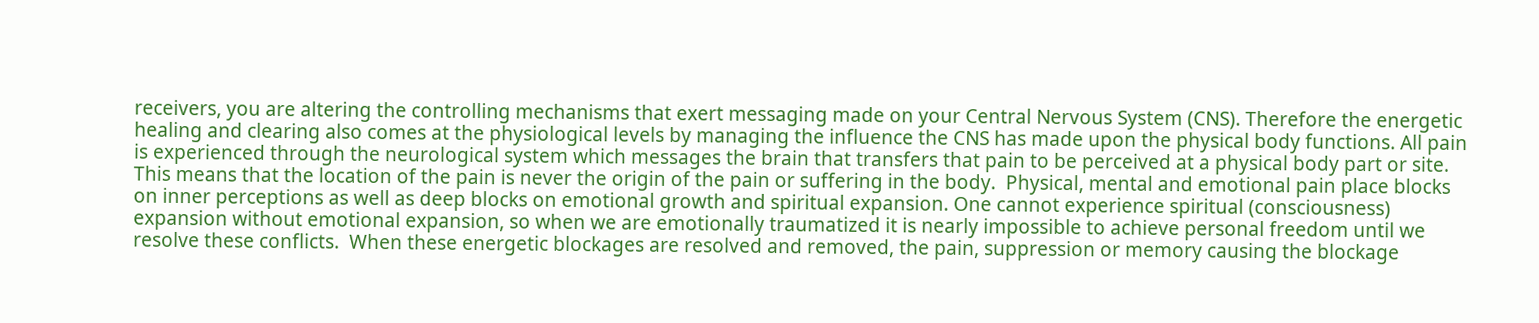receivers, you are altering the controlling mechanisms that exert messaging made on your Central Nervous System (CNS). Therefore the energetic healing and clearing also comes at the physiological levels by managing the influence the CNS has made upon the physical body functions. All pain is experienced through the neurological system which messages the brain that transfers that pain to be perceived at a physical body part or site. This means that the location of the pain is never the origin of the pain or suffering in the body.  Physical, mental and emotional pain place blocks on inner perceptions as well as deep blocks on emotional growth and spiritual expansion. One cannot experience spiritual (consciousness) expansion without emotional expansion, so when we are emotionally traumatized it is nearly impossible to achieve personal freedom until we resolve these conflicts.  When these energetic blockages are resolved and removed, the pain, suppression or memory causing the blockage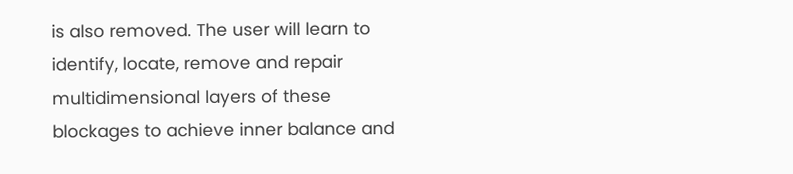is also removed. The user will learn to identify, locate, remove and repair multidimensional layers of these blockages to achieve inner balance and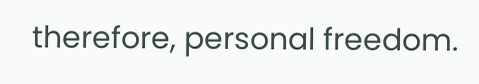therefore, personal freedom.